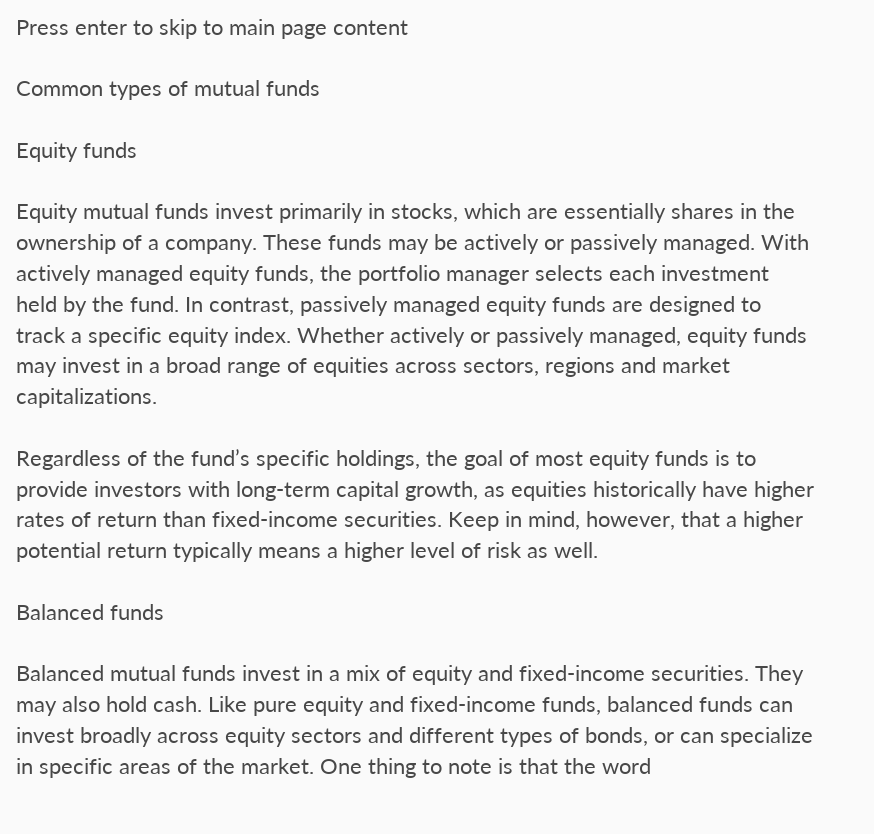Press enter to skip to main page content

Common types of mutual funds

Equity funds

Equity mutual funds invest primarily in stocks, which are essentially shares in the ownership of a company. These funds may be actively or passively managed. With actively managed equity funds, the portfolio manager selects each investment held by the fund. In contrast, passively managed equity funds are designed to track a specific equity index. Whether actively or passively managed, equity funds may invest in a broad range of equities across sectors, regions and market capitalizations.

Regardless of the fund’s specific holdings, the goal of most equity funds is to provide investors with long-term capital growth, as equities historically have higher rates of return than fixed-income securities. Keep in mind, however, that a higher potential return typically means a higher level of risk as well.

Balanced funds

Balanced mutual funds invest in a mix of equity and fixed-income securities. They may also hold cash. Like pure equity and fixed-income funds, balanced funds can invest broadly across equity sectors and different types of bonds, or can specialize in specific areas of the market. One thing to note is that the word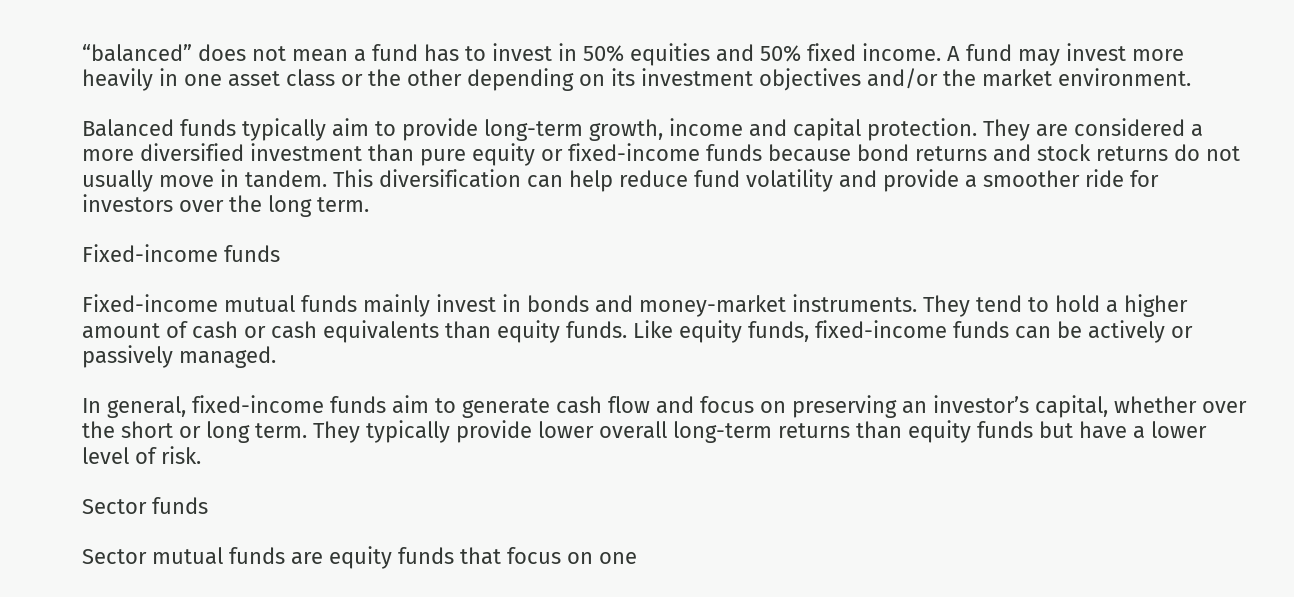“balanced” does not mean a fund has to invest in 50% equities and 50% fixed income. A fund may invest more heavily in one asset class or the other depending on its investment objectives and/or the market environment.

Balanced funds typically aim to provide long-term growth, income and capital protection. They are considered a more diversified investment than pure equity or fixed-income funds because bond returns and stock returns do not usually move in tandem. This diversification can help reduce fund volatility and provide a smoother ride for investors over the long term.

Fixed-income funds

Fixed-income mutual funds mainly invest in bonds and money-market instruments. They tend to hold a higher amount of cash or cash equivalents than equity funds. Like equity funds, fixed-income funds can be actively or passively managed.

In general, fixed-income funds aim to generate cash flow and focus on preserving an investor’s capital, whether over the short or long term. They typically provide lower overall long-term returns than equity funds but have a lower level of risk.

Sector funds

Sector mutual funds are equity funds that focus on one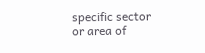specific sector or area of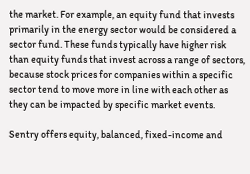the market. For example, an equity fund that invests primarily in the energy sector would be considered a sector fund. These funds typically have higher risk than equity funds that invest across a range of sectors, because stock prices for companies within a specific sector tend to move more in line with each other as they can be impacted by specific market events.

Sentry offers equity, balanced, fixed-income and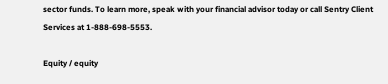sector funds. To learn more, speak with your financial advisor today or call Sentry Client Services at 1-888-698-5553.

Equity / equity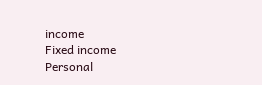income
Fixed income
Personal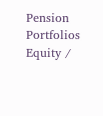Pension Portfolios
Equity /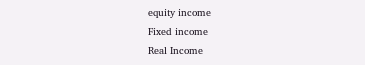equity income
Fixed income
Real Income